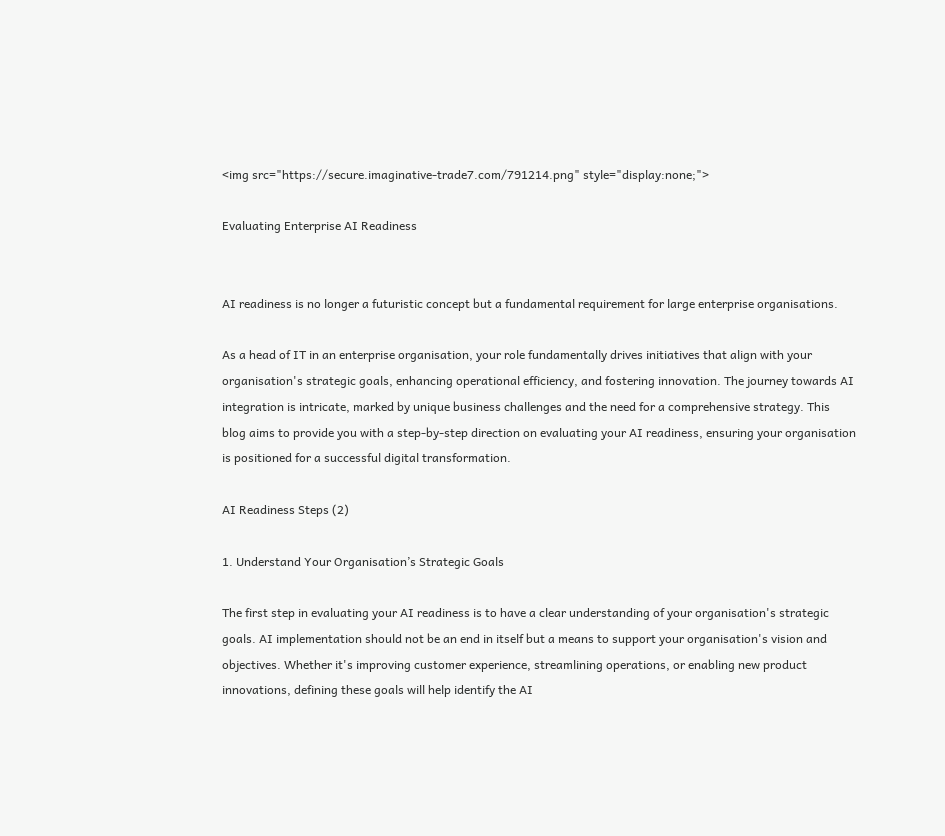<img src="https://secure.imaginative-trade7.com/791214.png" style="display:none;">

Evaluating Enterprise AI Readiness


AI readiness is no longer a futuristic concept but a fundamental requirement for large enterprise organisations.

As a head of IT in an enterprise organisation, your role fundamentally drives initiatives that align with your organisation's strategic goals, enhancing operational efficiency, and fostering innovation. The journey towards AI integration is intricate, marked by unique business challenges and the need for a comprehensive strategy. This blog aims to provide you with a step-by-step direction on evaluating your AI readiness, ensuring your organisation is positioned for a successful digital transformation.

AI Readiness Steps (2)

1. Understand Your Organisation’s Strategic Goals

The first step in evaluating your AI readiness is to have a clear understanding of your organisation's strategic goals. AI implementation should not be an end in itself but a means to support your organisation's vision and objectives. Whether it's improving customer experience, streamlining operations, or enabling new product innovations, defining these goals will help identify the AI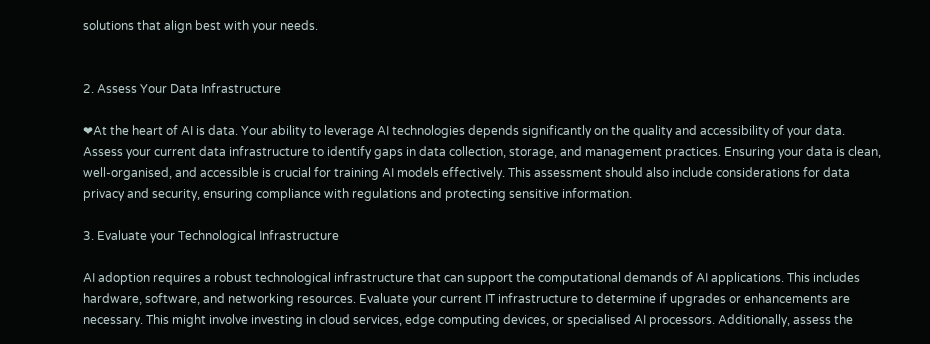solutions that align best with your needs.


2. Assess Your Data Infrastructure

❤At the heart of AI is data. Your ability to leverage AI technologies depends significantly on the quality and accessibility of your data. Assess your current data infrastructure to identify gaps in data collection, storage, and management practices. Ensuring your data is clean, well-organised, and accessible is crucial for training AI models effectively. This assessment should also include considerations for data privacy and security, ensuring compliance with regulations and protecting sensitive information.

3. Evaluate your Technological Infrastructure

AI adoption requires a robust technological infrastructure that can support the computational demands of AI applications. This includes hardware, software, and networking resources. Evaluate your current IT infrastructure to determine if upgrades or enhancements are necessary. This might involve investing in cloud services, edge computing devices, or specialised AI processors. Additionally, assess the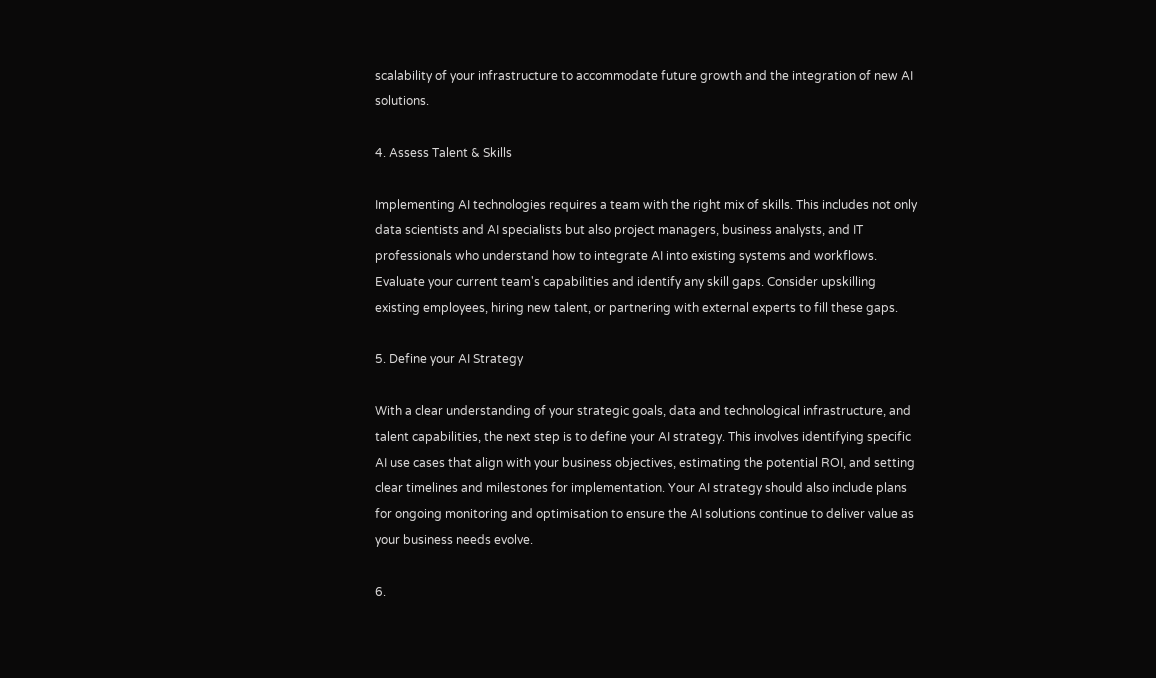scalability of your infrastructure to accommodate future growth and the integration of new AI solutions.

4. Assess Talent & Skills

Implementing AI technologies requires a team with the right mix of skills. This includes not only data scientists and AI specialists but also project managers, business analysts, and IT professionals who understand how to integrate AI into existing systems and workflows. Evaluate your current team's capabilities and identify any skill gaps. Consider upskilling existing employees, hiring new talent, or partnering with external experts to fill these gaps.

5. Define your AI Strategy

With a clear understanding of your strategic goals, data and technological infrastructure, and talent capabilities, the next step is to define your AI strategy. This involves identifying specific AI use cases that align with your business objectives, estimating the potential ROI, and setting clear timelines and milestones for implementation. Your AI strategy should also include plans for ongoing monitoring and optimisation to ensure the AI solutions continue to deliver value as your business needs evolve.

6.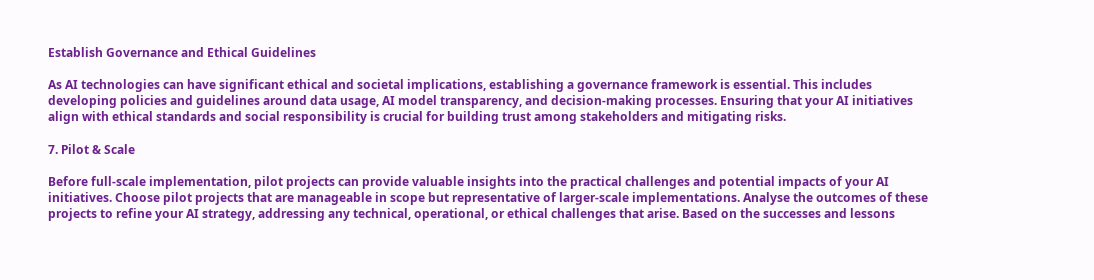Establish Governance and Ethical Guidelines

As AI technologies can have significant ethical and societal implications, establishing a governance framework is essential. This includes developing policies and guidelines around data usage, AI model transparency, and decision-making processes. Ensuring that your AI initiatives align with ethical standards and social responsibility is crucial for building trust among stakeholders and mitigating risks.

7. Pilot & Scale

Before full-scale implementation, pilot projects can provide valuable insights into the practical challenges and potential impacts of your AI initiatives. Choose pilot projects that are manageable in scope but representative of larger-scale implementations. Analyse the outcomes of these projects to refine your AI strategy, addressing any technical, operational, or ethical challenges that arise. Based on the successes and lessons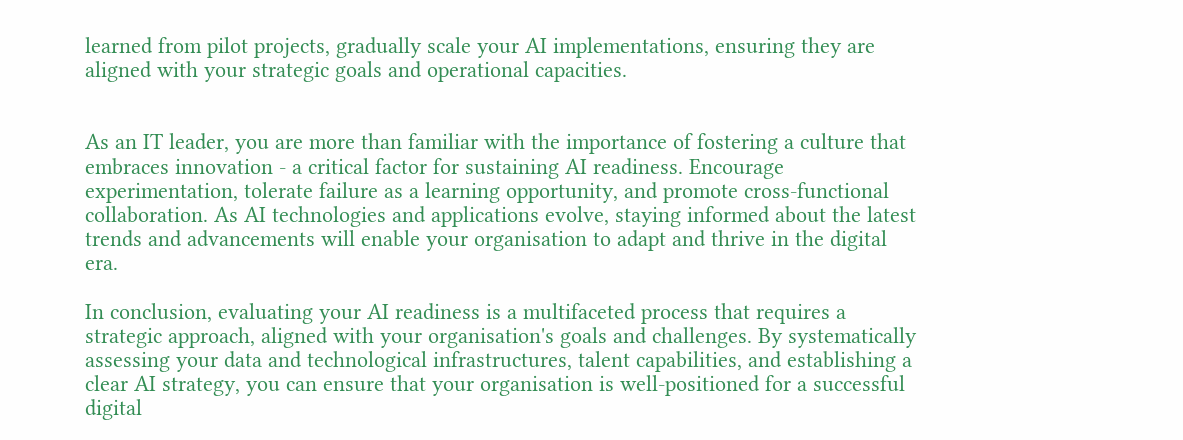learned from pilot projects, gradually scale your AI implementations, ensuring they are aligned with your strategic goals and operational capacities.


As an IT leader, you are more than familiar with the importance of fostering a culture that embraces innovation - a critical factor for sustaining AI readiness. Encourage experimentation, tolerate failure as a learning opportunity, and promote cross-functional collaboration. As AI technologies and applications evolve, staying informed about the latest trends and advancements will enable your organisation to adapt and thrive in the digital era.

In conclusion, evaluating your AI readiness is a multifaceted process that requires a strategic approach, aligned with your organisation's goals and challenges. By systematically assessing your data and technological infrastructures, talent capabilities, and establishing a clear AI strategy, you can ensure that your organisation is well-positioned for a successful digital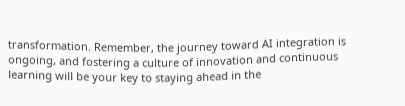transformation. Remember, the journey toward AI integration is ongoing, and fostering a culture of innovation and continuous learning will be your key to staying ahead in the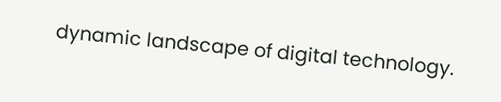dynamic landscape of digital technology.